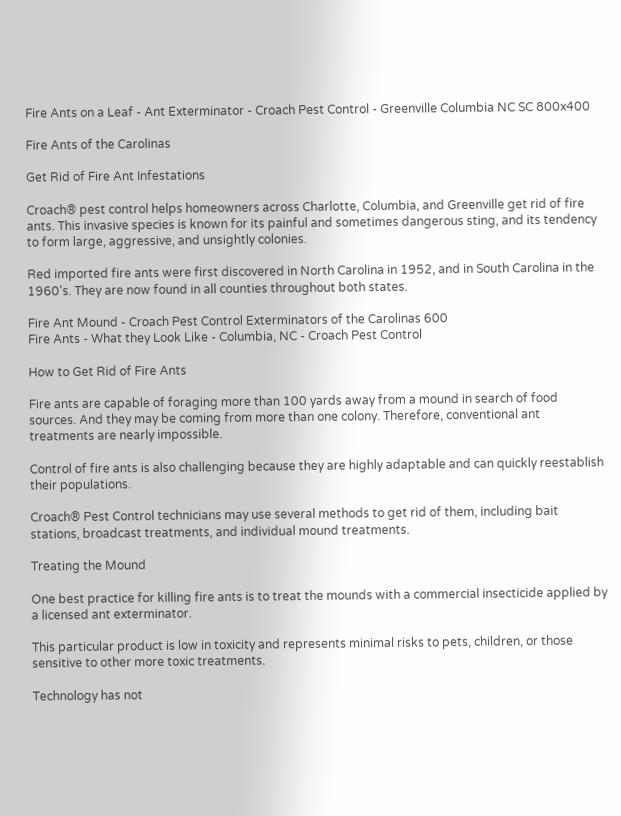Fire Ants on a Leaf - Ant Exterminator - Croach Pest Control - Greenville Columbia NC SC 800x400

Fire Ants of the Carolinas

Get Rid of Fire Ant Infestations

Croach® pest control helps homeowners across Charlotte, Columbia, and Greenville get rid of fire ants. This invasive species is known for its painful and sometimes dangerous sting, and its tendency to form large, aggressive, and unsightly colonies.

Red imported fire ants were first discovered in North Carolina in 1952, and in South Carolina in the 1960's. They are now found in all counties throughout both states.

Fire Ant Mound - Croach Pest Control Exterminators of the Carolinas 600
Fire Ants - What they Look Like - Columbia, NC - Croach Pest Control

How to Get Rid of Fire Ants

Fire ants are capable of foraging more than 100 yards away from a mound in search of food sources. And they may be coming from more than one colony. Therefore, conventional ant treatments are nearly impossible.

Control of fire ants is also challenging because they are highly adaptable and can quickly reestablish their populations.

Croach® Pest Control technicians may use several methods to get rid of them, including bait stations, broadcast treatments, and individual mound treatments.

Treating the Mound

One best practice for killing fire ants is to treat the mounds with a commercial insecticide applied by a licensed ant exterminator.

This particular product is low in toxicity and represents minimal risks to pets, children, or those sensitive to other more toxic treatments.

Technology has not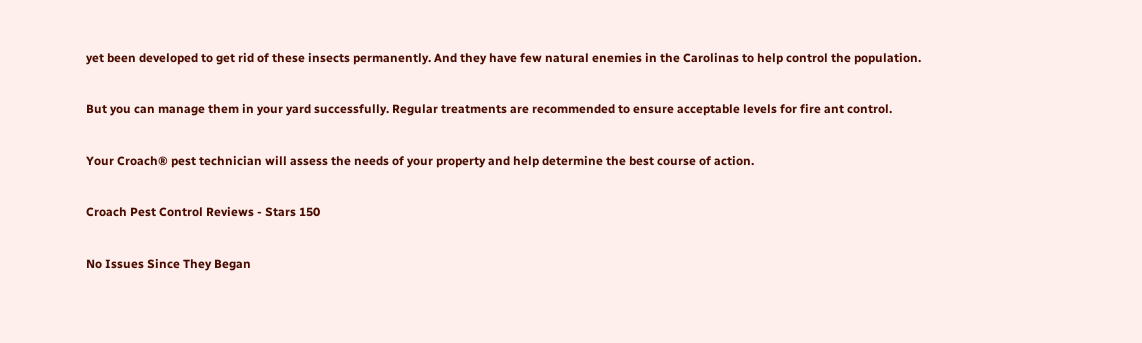yet been developed to get rid of these insects permanently. And they have few natural enemies in the Carolinas to help control the population.

But you can manage them in your yard successfully. Regular treatments are recommended to ensure acceptable levels for fire ant control.

Your Croach® pest technician will assess the needs of your property and help determine the best course of action.

Croach Pest Control Reviews - Stars 150

No Issues Since They Began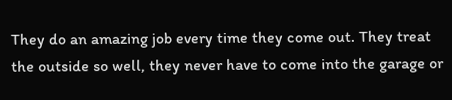They do an amazing job every time they come out. They treat the outside so well, they never have to come into the garage or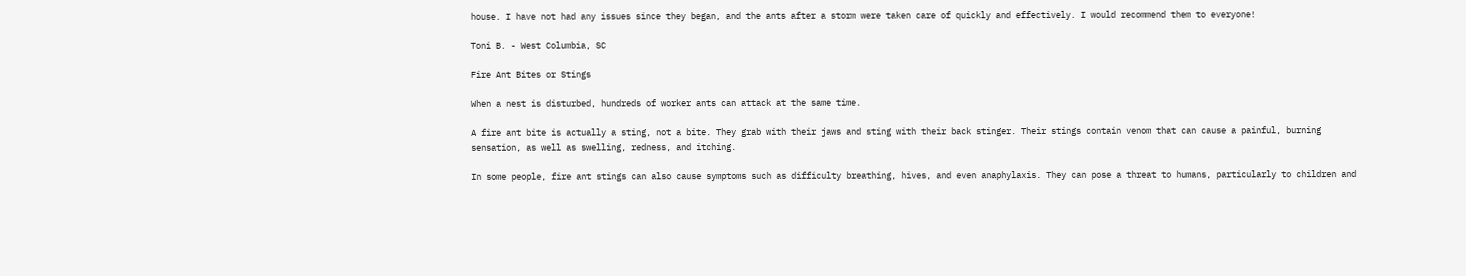house. I have not had any issues since they began, and the ants after a storm were taken care of quickly and effectively. I would recommend them to everyone!

Toni B. - West Columbia, SC

Fire Ant Bites or Stings

When a nest is disturbed, hundreds of worker ants can attack at the same time.

A fire ant bite is actually a sting, not a bite. They grab with their jaws and sting with their back stinger. Their stings contain venom that can cause a painful, burning sensation, as well as swelling, redness, and itching.

In some people, fire ant stings can also cause symptoms such as difficulty breathing, hives, and even anaphylaxis. They can pose a threat to humans, particularly to children and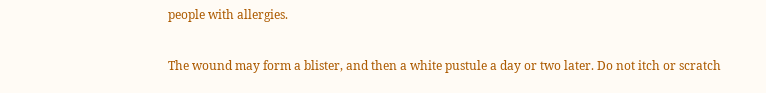people with allergies.

The wound may form a blister, and then a white pustule a day or two later. Do not itch or scratch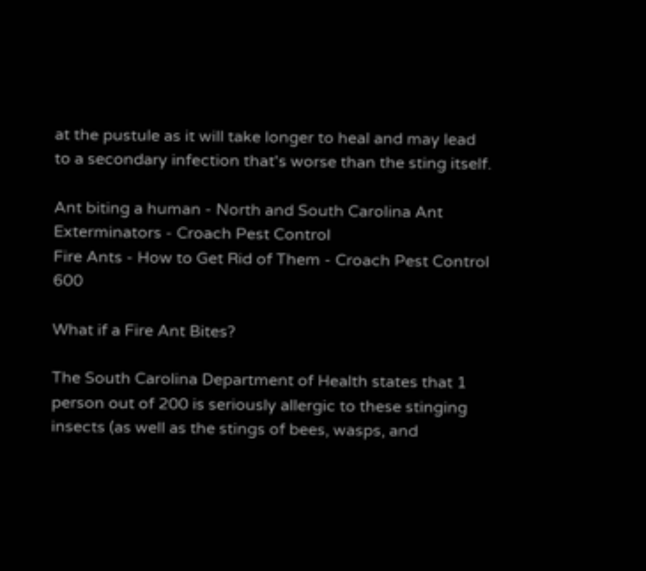at the pustule as it will take longer to heal and may lead to a secondary infection that's worse than the sting itself.

Ant biting a human - North and South Carolina Ant Exterminators - Croach Pest Control
Fire Ants - How to Get Rid of Them - Croach Pest Control 600

What if a Fire Ant Bites?

The South Carolina Department of Health states that 1 person out of 200 is seriously allergic to these stinging insects (as well as the stings of bees, wasps, and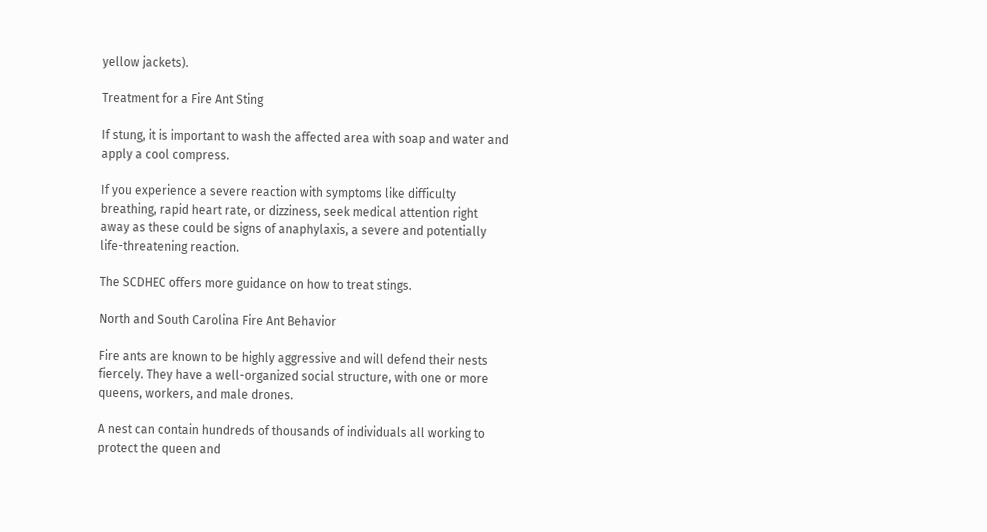yellow jackets).

Treatment for a Fire Ant Sting

If stung, it is important to wash the affected area with soap and water and apply a cool compress.

If you experience a severe reaction with symptoms like difficulty breathing, rapid heart rate, or dizziness, seek medical attention right away as these could be signs of anaphylaxis, a severe and potentially life-threatening reaction.

The SCDHEC offers more guidance on how to treat stings.

North and South Carolina Fire Ant Behavior

Fire ants are known to be highly aggressive and will defend their nests fiercely. They have a well-organized social structure, with one or more queens, workers, and male drones.

A nest can contain hundreds of thousands of individuals all working to protect the queen and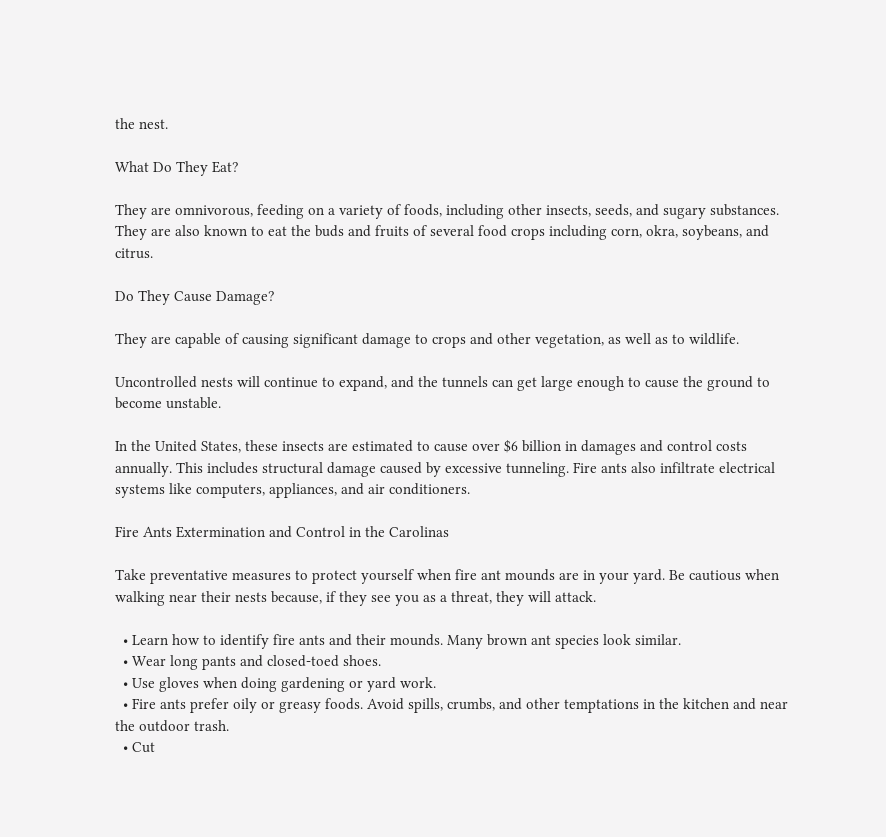the nest.

What Do They Eat?

They are omnivorous, feeding on a variety of foods, including other insects, seeds, and sugary substances. They are also known to eat the buds and fruits of several food crops including corn, okra, soybeans, and citrus.

Do They Cause Damage?

They are capable of causing significant damage to crops and other vegetation, as well as to wildlife.

Uncontrolled nests will continue to expand, and the tunnels can get large enough to cause the ground to become unstable.

In the United States, these insects are estimated to cause over $6 billion in damages and control costs annually. This includes structural damage caused by excessive tunneling. Fire ants also infiltrate electrical systems like computers, appliances, and air conditioners.

Fire Ants Extermination and Control in the Carolinas

Take preventative measures to protect yourself when fire ant mounds are in your yard. Be cautious when walking near their nests because, if they see you as a threat, they will attack.

  • Learn how to identify fire ants and their mounds. Many brown ant species look similar.
  • Wear long pants and closed-toed shoes.
  • Use gloves when doing gardening or yard work.
  • Fire ants prefer oily or greasy foods. Avoid spills, crumbs, and other temptations in the kitchen and near the outdoor trash.
  • Cut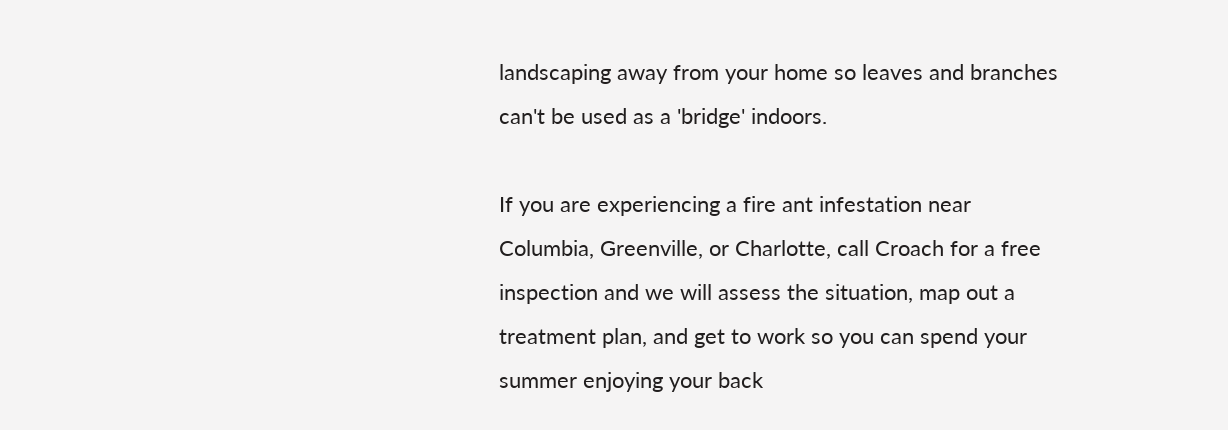landscaping away from your home so leaves and branches can't be used as a 'bridge' indoors.

If you are experiencing a fire ant infestation near Columbia, Greenville, or Charlotte, call Croach for a free inspection and we will assess the situation, map out a treatment plan, and get to work so you can spend your summer enjoying your back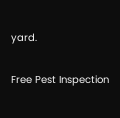yard.

Free Pest Inspection